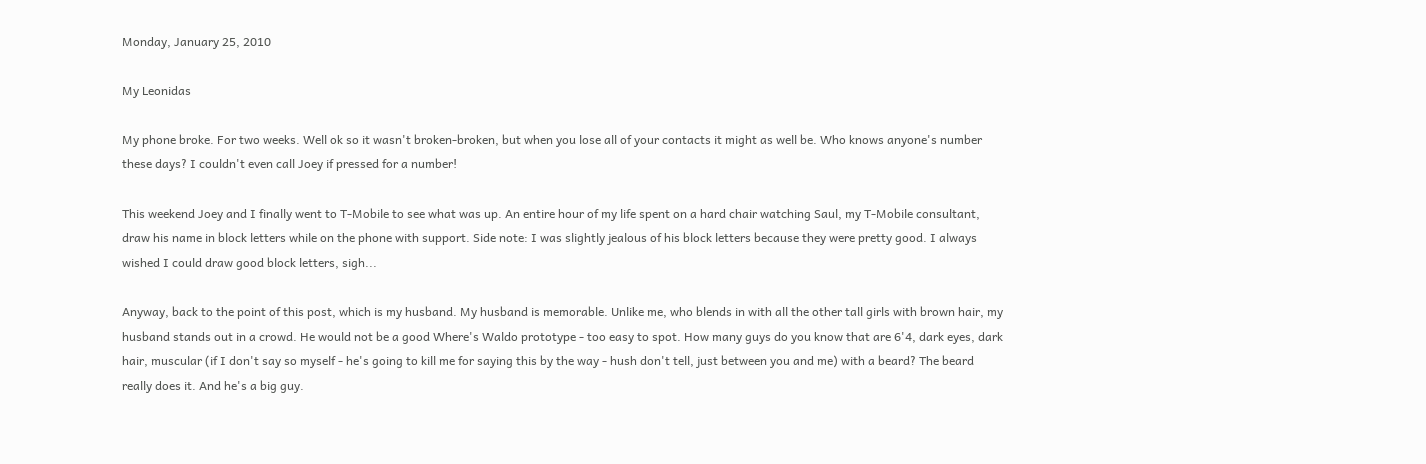Monday, January 25, 2010

My Leonidas

My phone broke. For two weeks. Well ok so it wasn't broken-broken, but when you lose all of your contacts it might as well be. Who knows anyone's number these days? I couldn't even call Joey if pressed for a number!

This weekend Joey and I finally went to T-Mobile to see what was up. An entire hour of my life spent on a hard chair watching Saul, my T-Mobile consultant, draw his name in block letters while on the phone with support. Side note: I was slightly jealous of his block letters because they were pretty good. I always wished I could draw good block letters, sigh...

Anyway, back to the point of this post, which is my husband. My husband is memorable. Unlike me, who blends in with all the other tall girls with brown hair, my husband stands out in a crowd. He would not be a good Where's Waldo prototype - too easy to spot. How many guys do you know that are 6'4, dark eyes, dark hair, muscular (if I don't say so myself - he's going to kill me for saying this by the way - hush don't tell, just between you and me) with a beard? The beard really does it. And he's a big guy.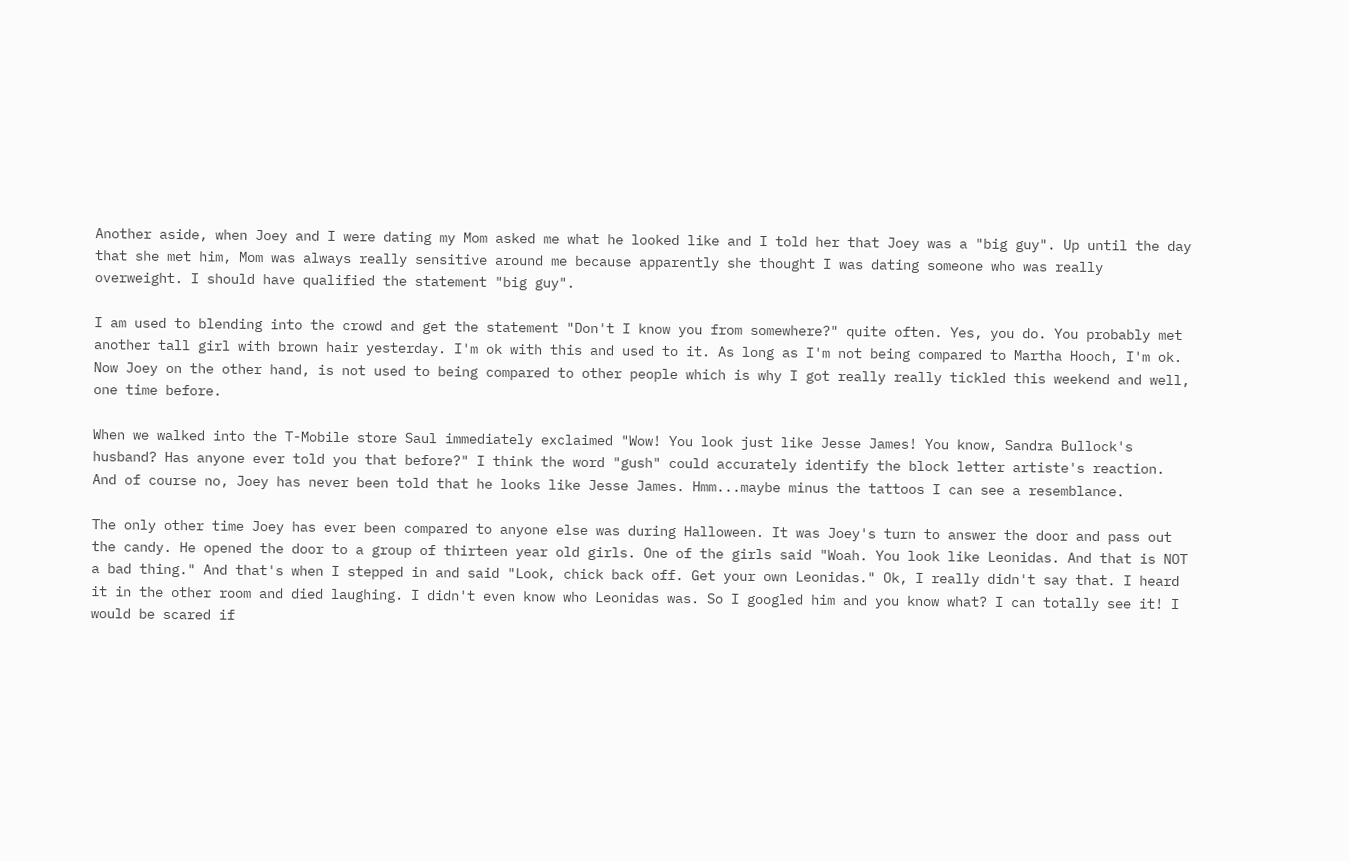Another aside, when Joey and I were dating my Mom asked me what he looked like and I told her that Joey was a "big guy". Up until the day that she met him, Mom was always really sensitive around me because apparently she thought I was dating someone who was really overweight. I should have qualified the statement "big guy".

I am used to blending into the crowd and get the statement "Don't I know you from somewhere?" quite often. Yes, you do. You probably met another tall girl with brown hair yesterday. I'm ok with this and used to it. As long as I'm not being compared to Martha Hooch, I'm ok. Now Joey on the other hand, is not used to being compared to other people which is why I got really really tickled this weekend and well, one time before.

When we walked into the T-Mobile store Saul immediately exclaimed "Wow! You look just like Jesse James! You know, Sandra Bullock's husband? Has anyone ever told you that before?" I think the word "gush" could accurately identify the block letter artiste's reaction. And of course no, Joey has never been told that he looks like Jesse James. Hmm...maybe minus the tattoos I can see a resemblance.

The only other time Joey has ever been compared to anyone else was during Halloween. It was Joey's turn to answer the door and pass out the candy. He opened the door to a group of thirteen year old girls. One of the girls said "Woah. You look like Leonidas. And that is NOT a bad thing." And that's when I stepped in and said "Look, chick back off. Get your own Leonidas." Ok, I really didn't say that. I heard it in the other room and died laughing. I didn't even know who Leonidas was. So I googled him and you know what? I can totally see it! I would be scared if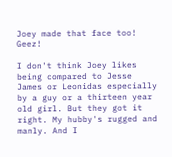Joey made that face too! Geez!

I don't think Joey likes being compared to Jesse James or Leonidas especially by a guy or a thirteen year old girl. But they got it right. My hubby's rugged and manly. And I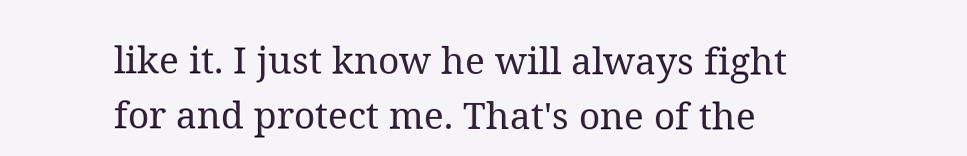like it. I just know he will always fight for and protect me. That's one of the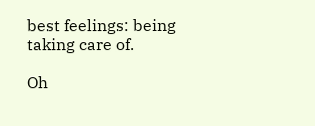best feelings: being taking care of.

Oh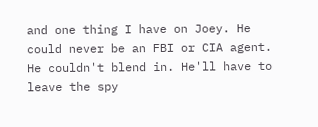and one thing I have on Joey. He could never be an FBI or CIA agent. He couldn't blend in. He'll have to leave the spy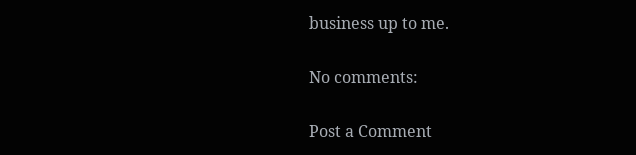business up to me.

No comments:

Post a Comment